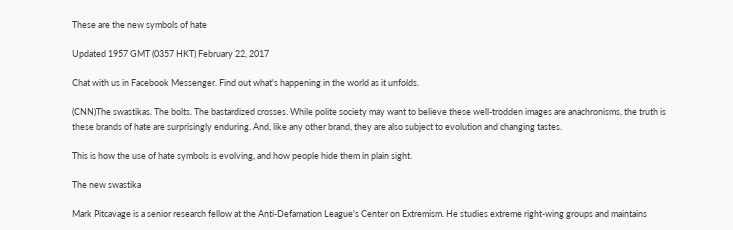These are the new symbols of hate

Updated 1957 GMT (0357 HKT) February 22, 2017

Chat with us in Facebook Messenger. Find out what's happening in the world as it unfolds.

(CNN)The swastikas. The bolts. The bastardized crosses. While polite society may want to believe these well-trodden images are anachronisms, the truth is these brands of hate are surprisingly enduring. And, like any other brand, they are also subject to evolution and changing tastes.

This is how the use of hate symbols is evolving, and how people hide them in plain sight.

The new swastika

Mark Pitcavage is a senior research fellow at the Anti-Defamation League's Center on Extremism. He studies extreme right-wing groups and maintains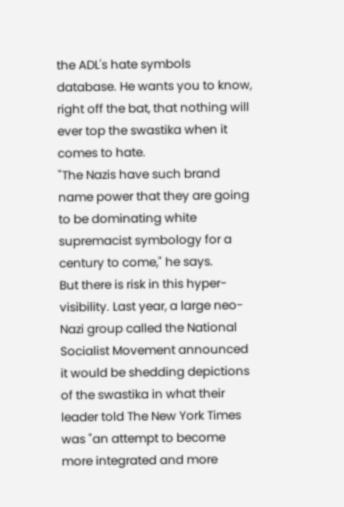the ADL's hate symbols database. He wants you to know, right off the bat, that nothing will ever top the swastika when it comes to hate.
"The Nazis have such brand name power that they are going to be dominating white supremacist symbology for a century to come," he says.
But there is risk in this hyper-visibility. Last year, a large neo-Nazi group called the National Socialist Movement announced it would be shedding depictions of the swastika in what their leader told The New York Times was "an attempt to become more integrated and more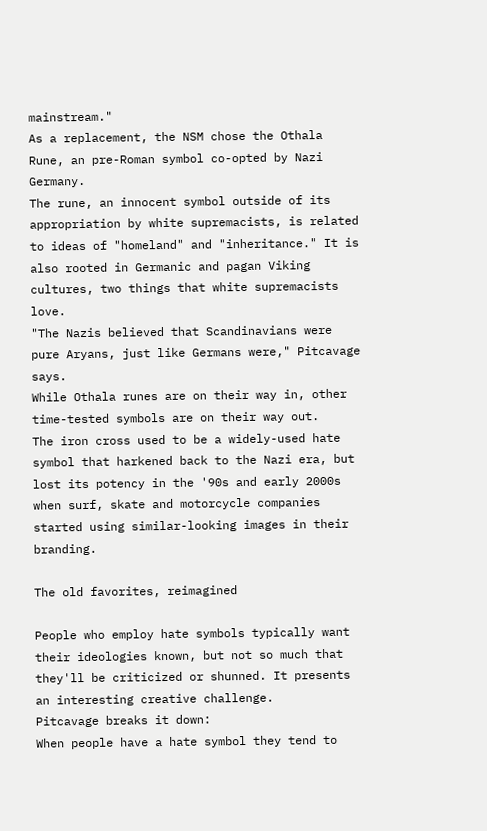mainstream."
As a replacement, the NSM chose the Othala Rune, an pre-Roman symbol co-opted by Nazi Germany.
The rune, an innocent symbol outside of its appropriation by white supremacists, is related to ideas of "homeland" and "inheritance." It is also rooted in Germanic and pagan Viking cultures, two things that white supremacists love.
"The Nazis believed that Scandinavians were pure Aryans, just like Germans were," Pitcavage says.
While Othala runes are on their way in, other time-tested symbols are on their way out.
The iron cross used to be a widely-used hate symbol that harkened back to the Nazi era, but lost its potency in the '90s and early 2000s when surf, skate and motorcycle companies started using similar-looking images in their branding.

The old favorites, reimagined

People who employ hate symbols typically want their ideologies known, but not so much that they'll be criticized or shunned. It presents an interesting creative challenge.
Pitcavage breaks it down:
When people have a hate symbol they tend to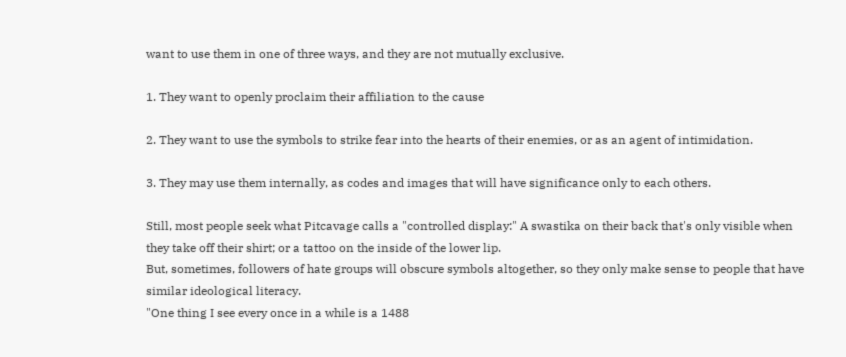want to use them in one of three ways, and they are not mutually exclusive.

1. They want to openly proclaim their affiliation to the cause

2. They want to use the symbols to strike fear into the hearts of their enemies, or as an agent of intimidation.

3. They may use them internally, as codes and images that will have significance only to each others.

Still, most people seek what Pitcavage calls a "controlled display:" A swastika on their back that's only visible when they take off their shirt; or a tattoo on the inside of the lower lip.
But, sometimes, followers of hate groups will obscure symbols altogether, so they only make sense to people that have similar ideological literacy.
"One thing I see every once in a while is a 1488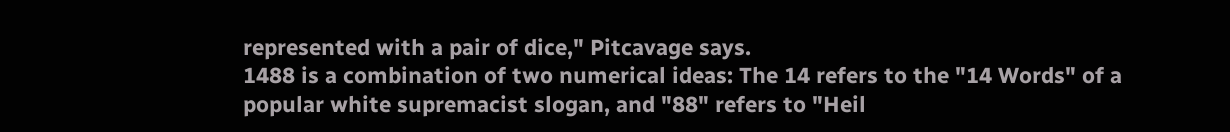represented with a pair of dice," Pitcavage says.
1488 is a combination of two numerical ideas: The 14 refers to the "14 Words" of a popular white supremacist slogan, and "88" refers to "Heil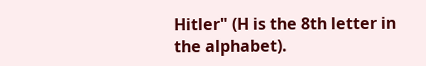Hitler" (H is the 8th letter in the alphabet).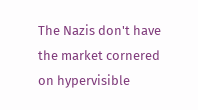The Nazis don't have the market cornered on hypervisible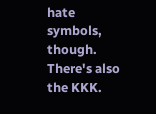hate symbols, though. There's also the KKK.